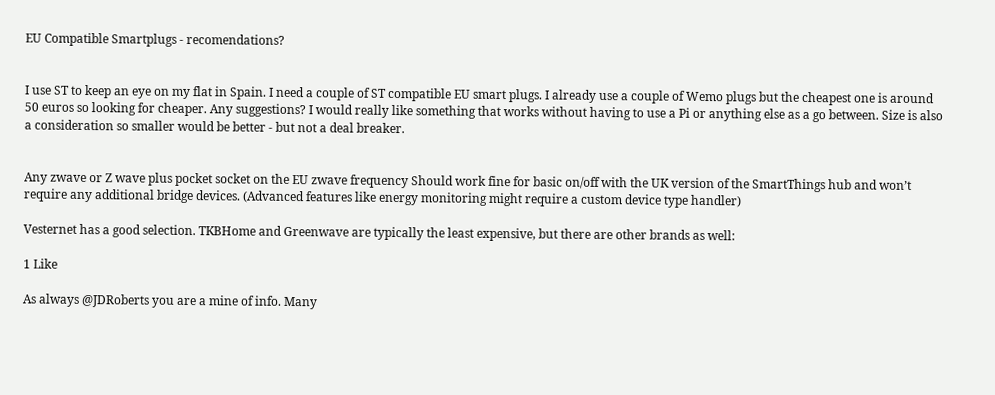EU Compatible Smartplugs - recomendations?


I use ST to keep an eye on my flat in Spain. I need a couple of ST compatible EU smart plugs. I already use a couple of Wemo plugs but the cheapest one is around 50 euros so looking for cheaper. Any suggestions? I would really like something that works without having to use a Pi or anything else as a go between. Size is also a consideration so smaller would be better - but not a deal breaker.


Any zwave or Z wave plus pocket socket on the EU zwave frequency Should work fine for basic on/off with the UK version of the SmartThings hub and won’t require any additional bridge devices. (Advanced features like energy monitoring might require a custom device type handler)

Vesternet has a good selection. TKBHome and Greenwave are typically the least expensive, but there are other brands as well:

1 Like

As always @JDRoberts you are a mine of info. Many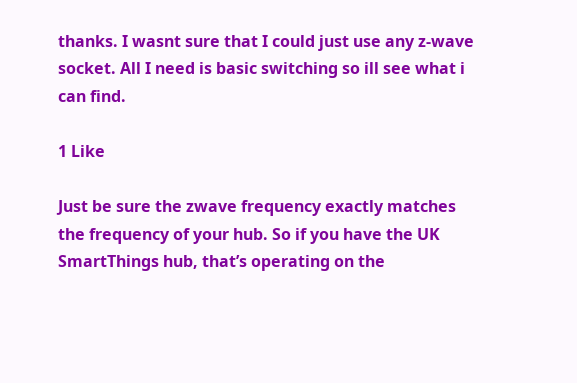thanks. I wasnt sure that I could just use any z-wave socket. All I need is basic switching so ill see what i can find.

1 Like

Just be sure the zwave frequency exactly matches the frequency of your hub. So if you have the UK SmartThings hub, that’s operating on the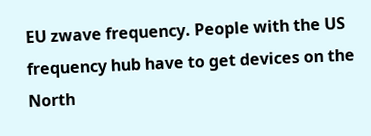EU zwave frequency. People with the US frequency hub have to get devices on the North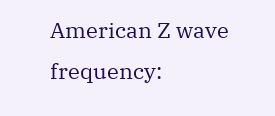American Z wave frequency: